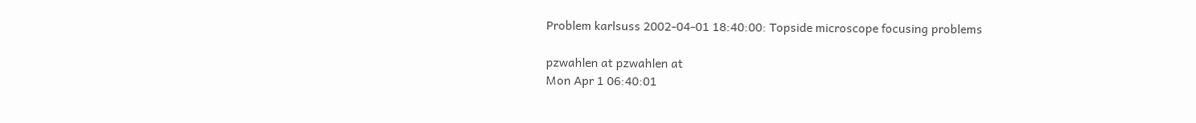Problem karlsuss 2002-04-01 18:40:00: Topside microscope focusing problems

pzwahlen at pzwahlen at
Mon Apr 1 06:40:01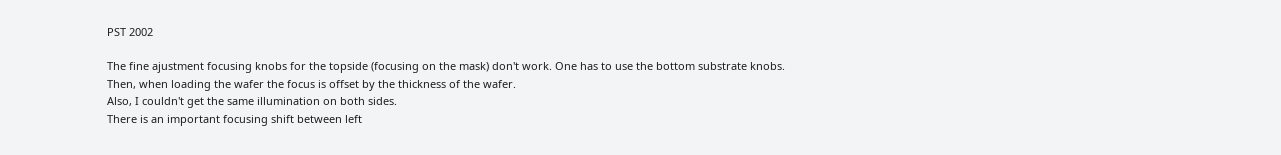PST 2002

The fine ajustment focusing knobs for the topside (focusing on the mask) don't work. One has to use the bottom substrate knobs. Then, when loading the wafer the focus is offset by the thickness of the wafer.
Also, I couldn't get the same illumination on both sides.
There is an important focusing shift between left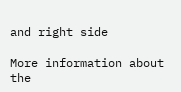and right side

More information about the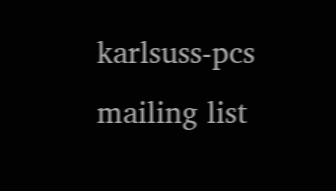karlsuss-pcs mailing list